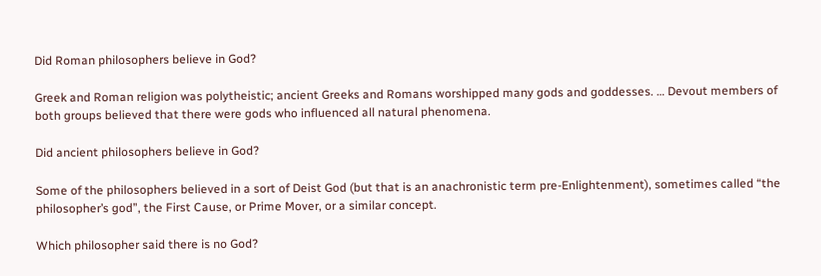Did Roman philosophers believe in God?

Greek and Roman religion was polytheistic; ancient Greeks and Romans worshipped many gods and goddesses. … Devout members of both groups believed that there were gods who influenced all natural phenomena.

Did ancient philosophers believe in God?

Some of the philosophers believed in a sort of Deist God (but that is an anachronistic term pre-Enlightenment), sometimes called “the philosopher’s god”, the First Cause, or Prime Mover, or a similar concept.

Which philosopher said there is no God?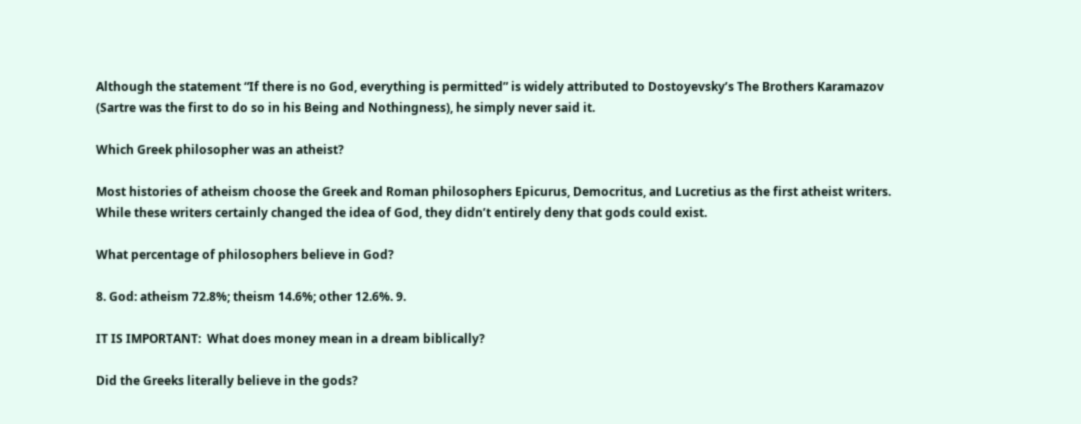Although the statement “If there is no God, everything is permitted” is widely attributed to Dostoyevsky’s The Brothers Karamazov (Sartre was the first to do so in his Being and Nothingness), he simply never said it.

Which Greek philosopher was an atheist?

Most histories of atheism choose the Greek and Roman philosophers Epicurus, Democritus, and Lucretius as the first atheist writers. While these writers certainly changed the idea of God, they didn’t entirely deny that gods could exist.

What percentage of philosophers believe in God?

8. God: atheism 72.8%; theism 14.6%; other 12.6%. 9.

IT IS IMPORTANT:  What does money mean in a dream biblically?

Did the Greeks literally believe in the gods?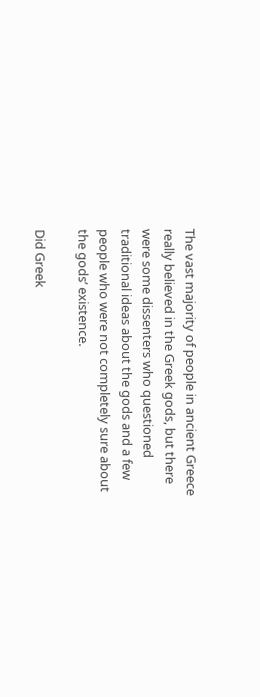The vast majority of people in ancient Greece really believed in the Greek gods, but there were some dissenters who questioned traditional ideas about the gods and a few people who were not completely sure about the gods’ existence.

Did Greek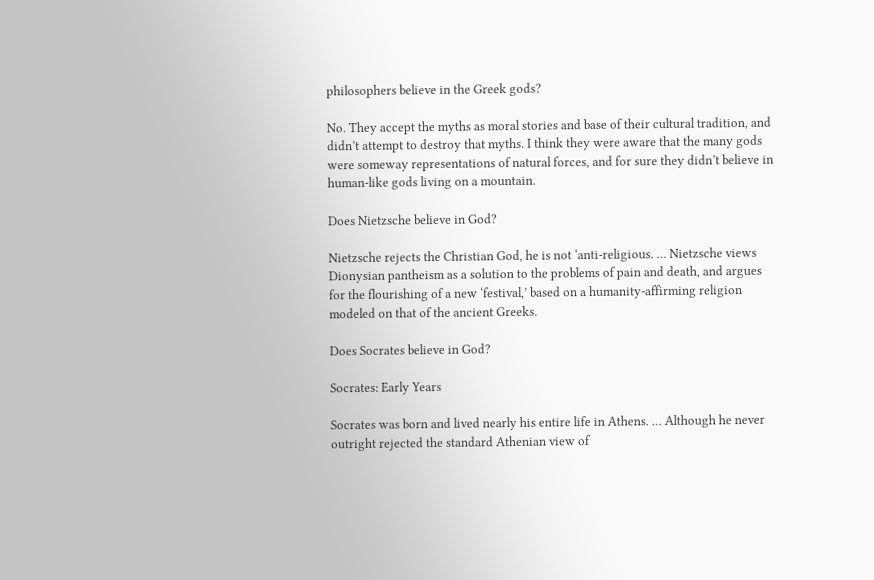philosophers believe in the Greek gods?

No. They accept the myths as moral stories and base of their cultural tradition, and didn’t attempt to destroy that myths. I think they were aware that the many gods were someway representations of natural forces, and for sure they didn’t believe in human-like gods living on a mountain.

Does Nietzsche believe in God?

Nietzsche rejects the Christian God, he is not ‘anti-religious. … Nietzsche views Dionysian pantheism as a solution to the problems of pain and death, and argues for the flourishing of a new ‘festival,’ based on a humanity-affirming religion modeled on that of the ancient Greeks.

Does Socrates believe in God?

Socrates: Early Years

Socrates was born and lived nearly his entire life in Athens. … Although he never outright rejected the standard Athenian view of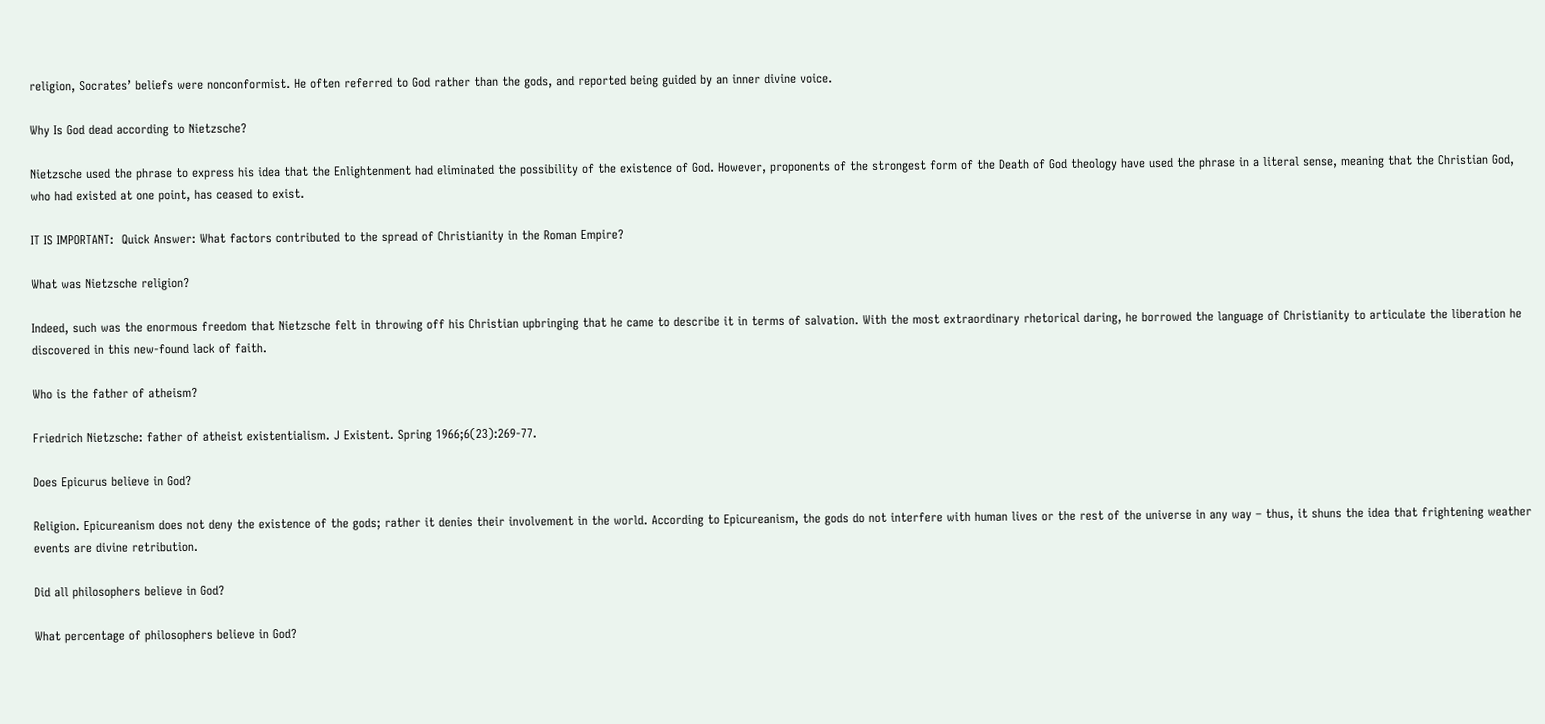religion, Socrates’ beliefs were nonconformist. He often referred to God rather than the gods, and reported being guided by an inner divine voice.

Why Is God dead according to Nietzsche?

Nietzsche used the phrase to express his idea that the Enlightenment had eliminated the possibility of the existence of God. However, proponents of the strongest form of the Death of God theology have used the phrase in a literal sense, meaning that the Christian God, who had existed at one point, has ceased to exist.

IT IS IMPORTANT:  Quick Answer: What factors contributed to the spread of Christianity in the Roman Empire?

What was Nietzsche religion?

Indeed, such was the enormous freedom that Nietzsche felt in throwing off his Christian upbringing that he came to describe it in terms of salvation. With the most extraordinary rhetorical daring, he borrowed the language of Christianity to articulate the liberation he discovered in this new-found lack of faith.

Who is the father of atheism?

Friedrich Nietzsche: father of atheist existentialism. J Existent. Spring 1966;6(23):269-77.

Does Epicurus believe in God?

Religion. Epicureanism does not deny the existence of the gods; rather it denies their involvement in the world. According to Epicureanism, the gods do not interfere with human lives or the rest of the universe in any way – thus, it shuns the idea that frightening weather events are divine retribution.

Did all philosophers believe in God?

What percentage of philosophers believe in God?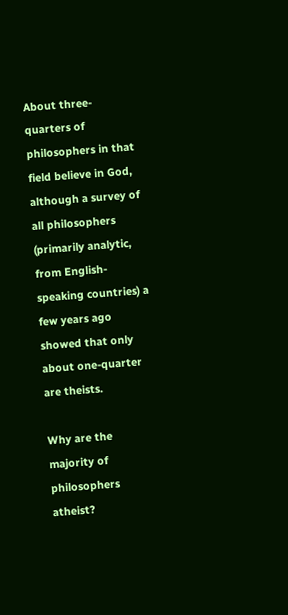About three-quarters of philosophers in that field believe in God, although a survey of all philosophers (primarily analytic, from English-speaking countries) a few years ago showed that only about one-quarter are theists.

Why are the majority of philosophers atheist?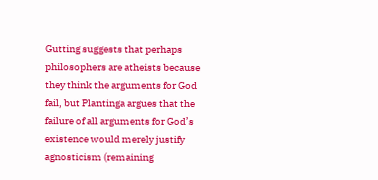Gutting suggests that perhaps philosophers are atheists because they think the arguments for God fail, but Plantinga argues that the failure of all arguments for God’s existence would merely justify agnosticism (remaining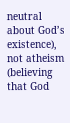neutral about God’s existence), not atheism (believing that God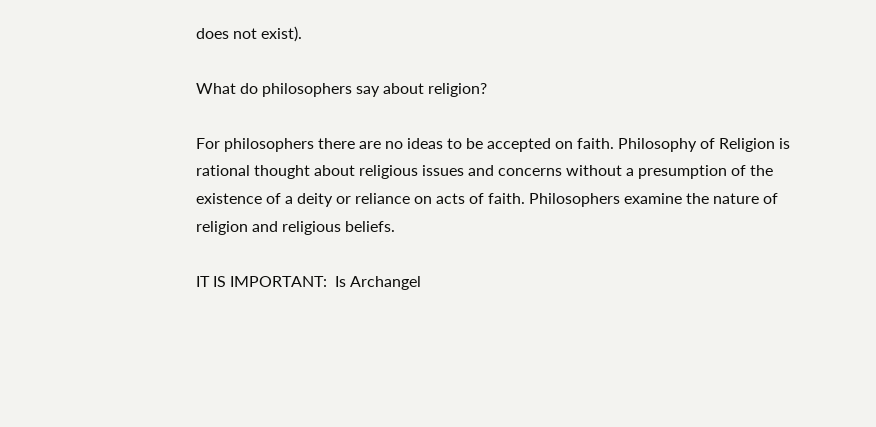does not exist).

What do philosophers say about religion?

For philosophers there are no ideas to be accepted on faith. Philosophy of Religion is rational thought about religious issues and concerns without a presumption of the existence of a deity or reliance on acts of faith. Philosophers examine the nature of religion and religious beliefs.

IT IS IMPORTANT:  Is Archangel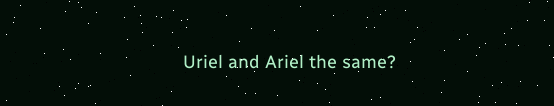Uriel and Ariel the same?